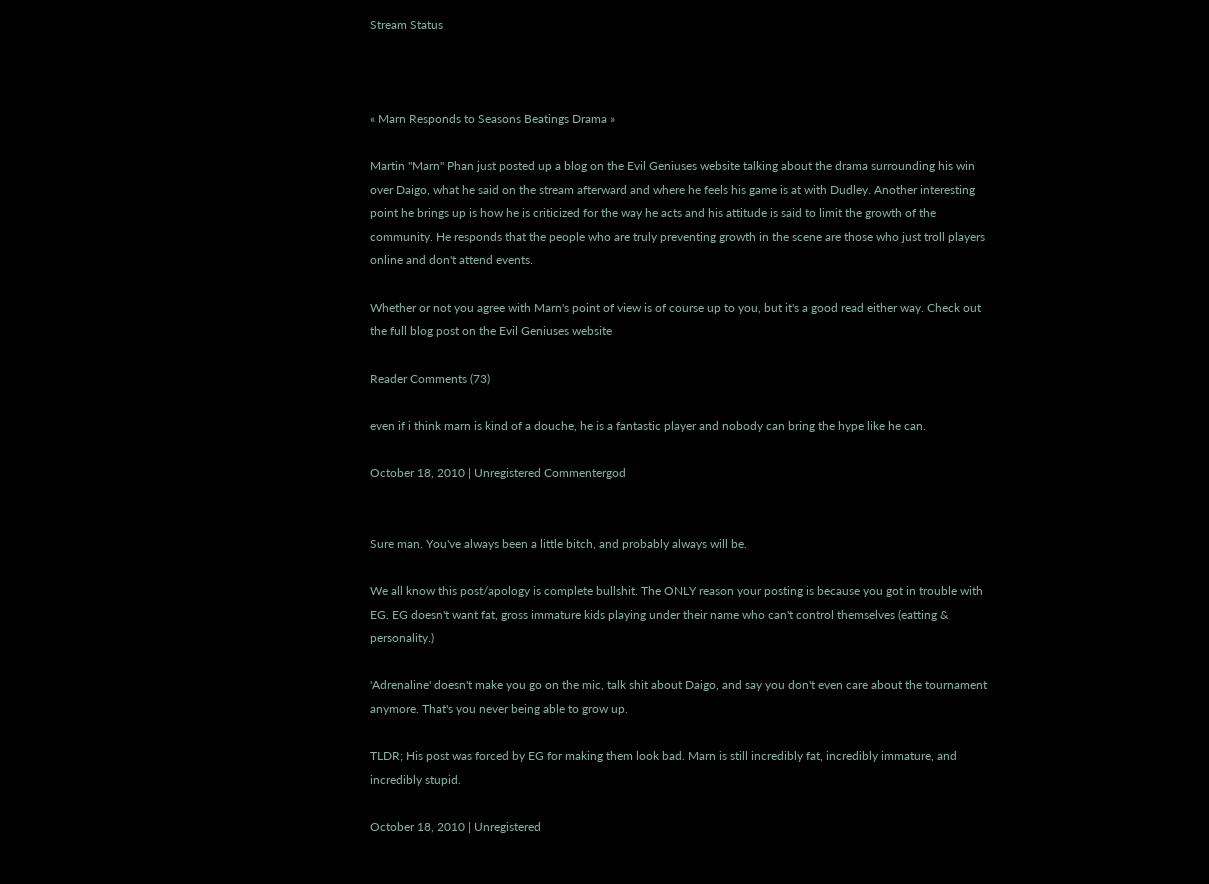Stream Status



« Marn Responds to Seasons Beatings Drama »

Martin "Marn" Phan just posted up a blog on the Evil Geniuses website talking about the drama surrounding his win over Daigo, what he said on the stream afterward and where he feels his game is at with Dudley. Another interesting point he brings up is how he is criticized for the way he acts and his attitude is said to limit the growth of the community. He responds that the people who are truly preventing growth in the scene are those who just troll players online and don't attend events.

Whether or not you agree with Marn's point of view is of course up to you, but it's a good read either way. Check out the full blog post on the Evil Geniuses website

Reader Comments (73)

even if i think marn is kind of a douche, he is a fantastic player and nobody can bring the hype like he can.

October 18, 2010 | Unregistered Commentergod


Sure man. You've always been a little bitch, and probably always will be.

We all know this post/apology is complete bullshit. The ONLY reason your posting is because you got in trouble with EG. EG doesn't want fat, gross immature kids playing under their name who can't control themselves (eatting & personality.)

'Adrenaline' doesn't make you go on the mic, talk shit about Daigo, and say you don't even care about the tournament anymore. That's you never being able to grow up.

TLDR; His post was forced by EG for making them look bad. Marn is still incredibly fat, incredibly immature, and incredibly stupid.

October 18, 2010 | Unregistered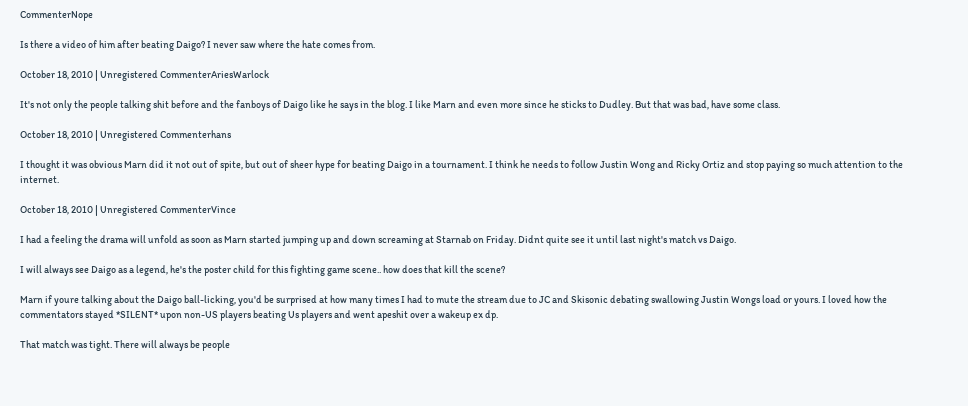CommenterNope

Is there a video of him after beating Daigo? I never saw where the hate comes from.

October 18, 2010 | Unregistered CommenterAriesWarlock

It's not only the people talking shit before and the fanboys of Daigo like he says in the blog. I like Marn and even more since he sticks to Dudley. But that was bad, have some class.

October 18, 2010 | Unregistered Commenterhans

I thought it was obvious Marn did it not out of spite, but out of sheer hype for beating Daigo in a tournament. I think he needs to follow Justin Wong and Ricky Ortiz and stop paying so much attention to the internet.

October 18, 2010 | Unregistered CommenterVince

I had a feeling the drama will unfold as soon as Marn started jumping up and down screaming at Starnab on Friday. Didnt quite see it until last night's match vs Daigo.

I will always see Daigo as a legend, he's the poster child for this fighting game scene.. how does that kill the scene?

Marn if youre talking about the Daigo ball-licking, you'd be surprised at how many times I had to mute the stream due to JC and Skisonic debating swallowing Justin Wongs load or yours. I loved how the commentators stayed *SILENT* upon non-US players beating Us players and went apeshit over a wakeup ex dp.

That match was tight. There will always be people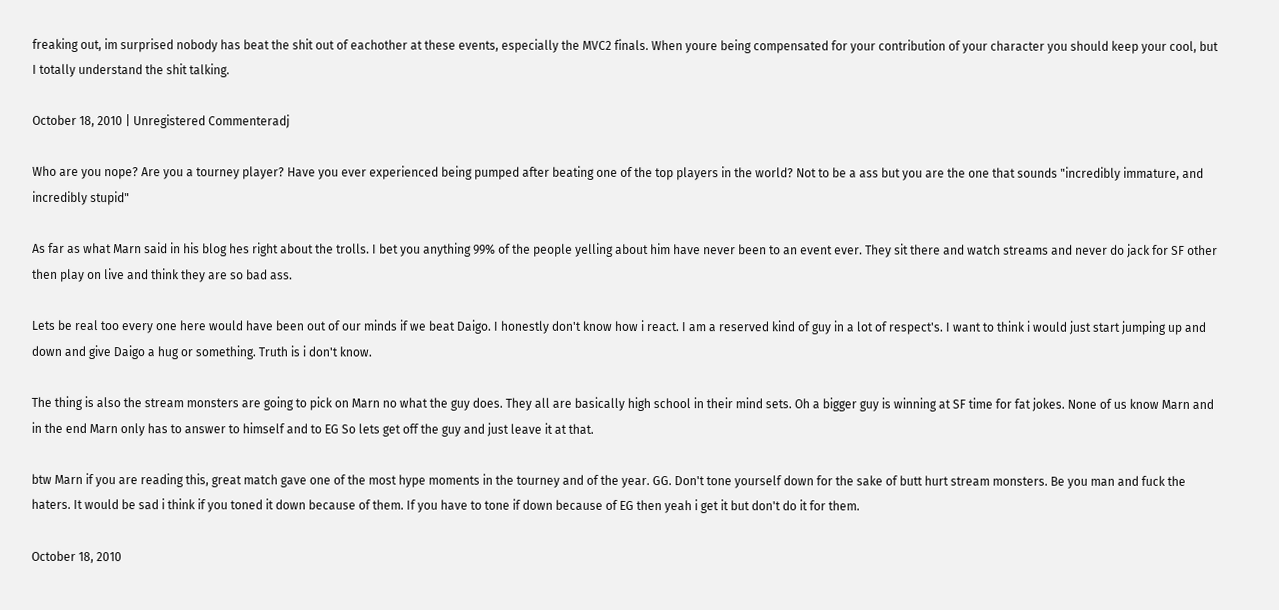freaking out, im surprised nobody has beat the shit out of eachother at these events, especially the MVC2 finals. When youre being compensated for your contribution of your character you should keep your cool, but I totally understand the shit talking.

October 18, 2010 | Unregistered Commenteradj

Who are you nope? Are you a tourney player? Have you ever experienced being pumped after beating one of the top players in the world? Not to be a ass but you are the one that sounds "incredibly immature, and incredibly stupid"

As far as what Marn said in his blog hes right about the trolls. I bet you anything 99% of the people yelling about him have never been to an event ever. They sit there and watch streams and never do jack for SF other then play on live and think they are so bad ass.

Lets be real too every one here would have been out of our minds if we beat Daigo. I honestly don't know how i react. I am a reserved kind of guy in a lot of respect's. I want to think i would just start jumping up and down and give Daigo a hug or something. Truth is i don't know.

The thing is also the stream monsters are going to pick on Marn no what the guy does. They all are basically high school in their mind sets. Oh a bigger guy is winning at SF time for fat jokes. None of us know Marn and in the end Marn only has to answer to himself and to EG So lets get off the guy and just leave it at that.

btw Marn if you are reading this, great match gave one of the most hype moments in the tourney and of the year. GG. Don't tone yourself down for the sake of butt hurt stream monsters. Be you man and fuck the haters. It would be sad i think if you toned it down because of them. If you have to tone if down because of EG then yeah i get it but don't do it for them.

October 18, 2010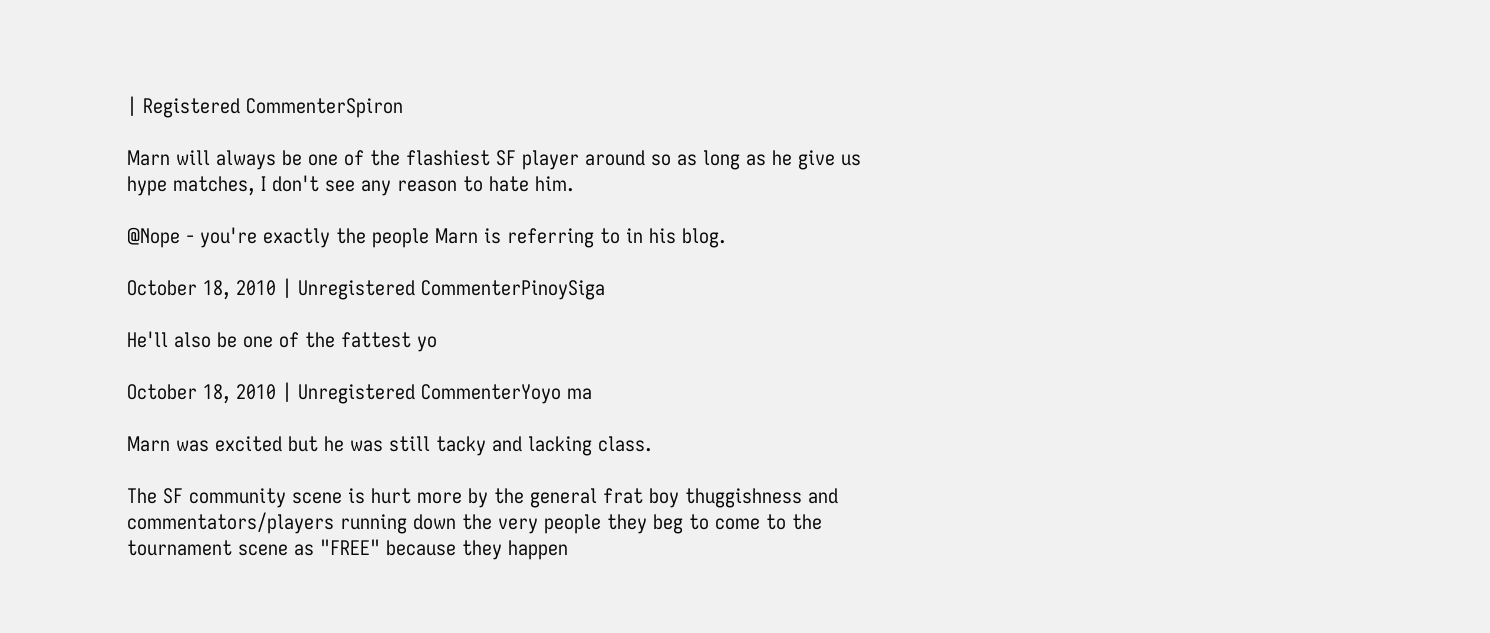| Registered CommenterSpiron

Marn will always be one of the flashiest SF player around so as long as he give us hype matches, I don't see any reason to hate him.

@Nope - you're exactly the people Marn is referring to in his blog.

October 18, 2010 | Unregistered CommenterPinoySiga

He'll also be one of the fattest yo

October 18, 2010 | Unregistered CommenterYoyo ma

Marn was excited but he was still tacky and lacking class.

The SF community scene is hurt more by the general frat boy thuggishness and commentators/players running down the very people they beg to come to the tournament scene as "FREE" because they happen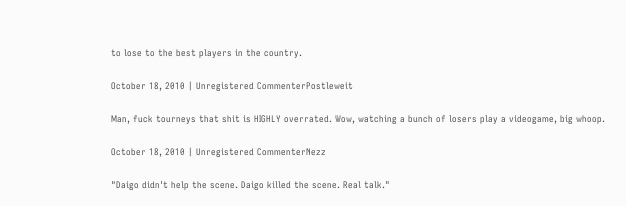to lose to the best players in the country.

October 18, 2010 | Unregistered CommenterPostleweit

Man, fuck tourneys that shit is HIGHLY overrated. Wow, watching a bunch of losers play a videogame, big whoop.

October 18, 2010 | Unregistered CommenterNezz

"Daigo didn't help the scene. Daigo killed the scene. Real talk."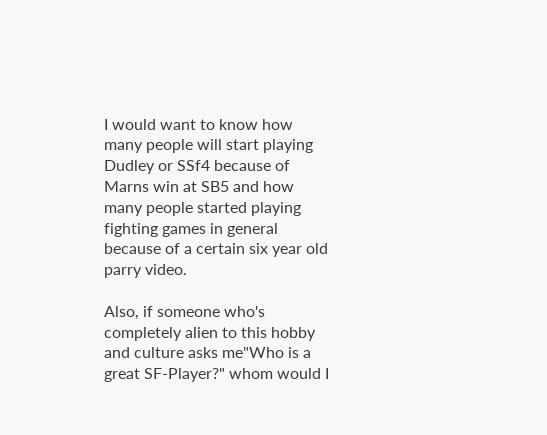I would want to know how many people will start playing Dudley or SSf4 because of Marns win at SB5 and how many people started playing fighting games in general because of a certain six year old parry video.

Also, if someone who's completely alien to this hobby and culture asks me"Who is a great SF-Player?" whom would I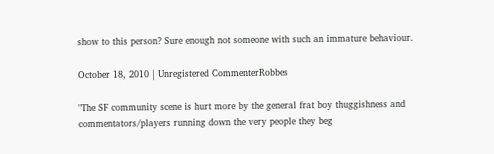show to this person? Sure enough not someone with such an immature behaviour.

October 18, 2010 | Unregistered CommenterRobbes

"The SF community scene is hurt more by the general frat boy thuggishness and commentators/players running down the very people they beg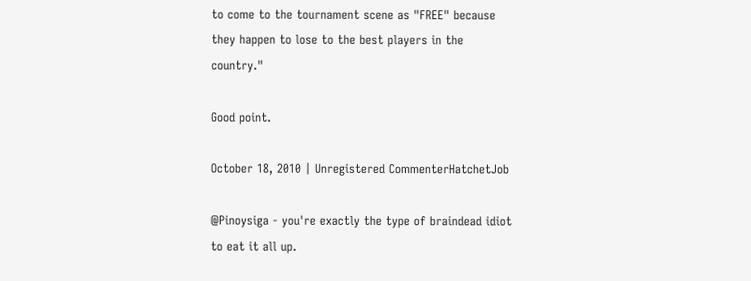to come to the tournament scene as "FREE" because they happen to lose to the best players in the country."

Good point.

October 18, 2010 | Unregistered CommenterHatchetJob

@Pinoysiga - you're exactly the type of braindead idiot to eat it all up.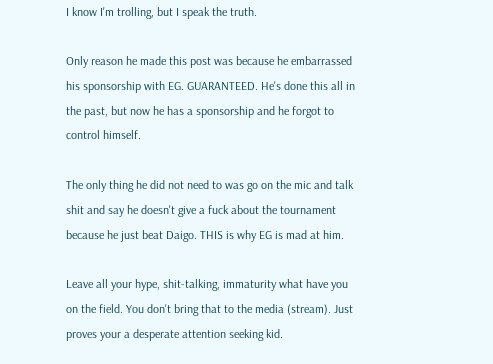I know I'm trolling, but I speak the truth.

Only reason he made this post was because he embarrassed his sponsorship with EG. GUARANTEED. He's done this all in the past, but now he has a sponsorship and he forgot to control himself.

The only thing he did not need to was go on the mic and talk shit and say he doesn't give a fuck about the tournament because he just beat Daigo. THIS is why EG is mad at him.

Leave all your hype, shit-talking, immaturity what have you on the field. You don't bring that to the media (stream). Just proves your a desperate attention seeking kid.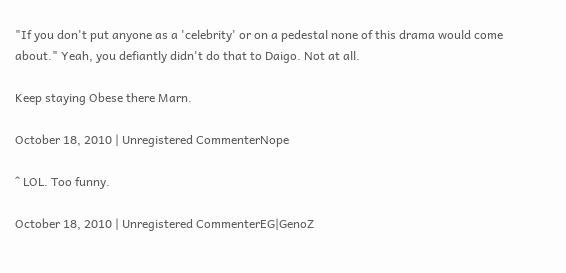"If you don't put anyone as a 'celebrity' or on a pedestal none of this drama would come about." Yeah, you defiantly didn't do that to Daigo. Not at all.

Keep staying Obese there Marn.

October 18, 2010 | Unregistered CommenterNope

^ LOL. Too funny.

October 18, 2010 | Unregistered CommenterEG|GenoZ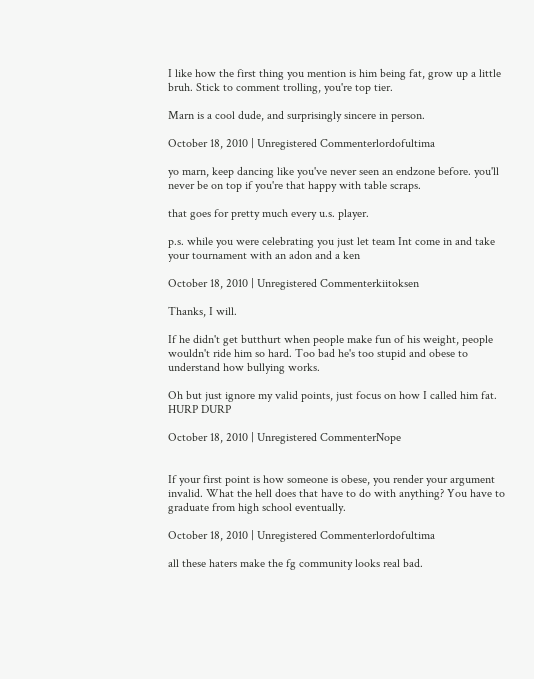I like how the first thing you mention is him being fat, grow up a little bruh. Stick to comment trolling, you're top tier.

Marn is a cool dude, and surprisingly sincere in person.

October 18, 2010 | Unregistered Commenterlordofultima

yo marn, keep dancing like you've never seen an endzone before. you'll never be on top if you're that happy with table scraps.

that goes for pretty much every u.s. player.

p.s. while you were celebrating you just let team Int come in and take your tournament with an adon and a ken

October 18, 2010 | Unregistered Commenterkiitoksen

Thanks, I will.

If he didn't get butthurt when people make fun of his weight, people wouldn't ride him so hard. Too bad he's too stupid and obese to understand how bullying works.

Oh but just ignore my valid points, just focus on how I called him fat. HURP DURP

October 18, 2010 | Unregistered CommenterNope


If your first point is how someone is obese, you render your argument invalid. What the hell does that have to do with anything? You have to graduate from high school eventually.

October 18, 2010 | Unregistered Commenterlordofultima

all these haters make the fg community looks real bad.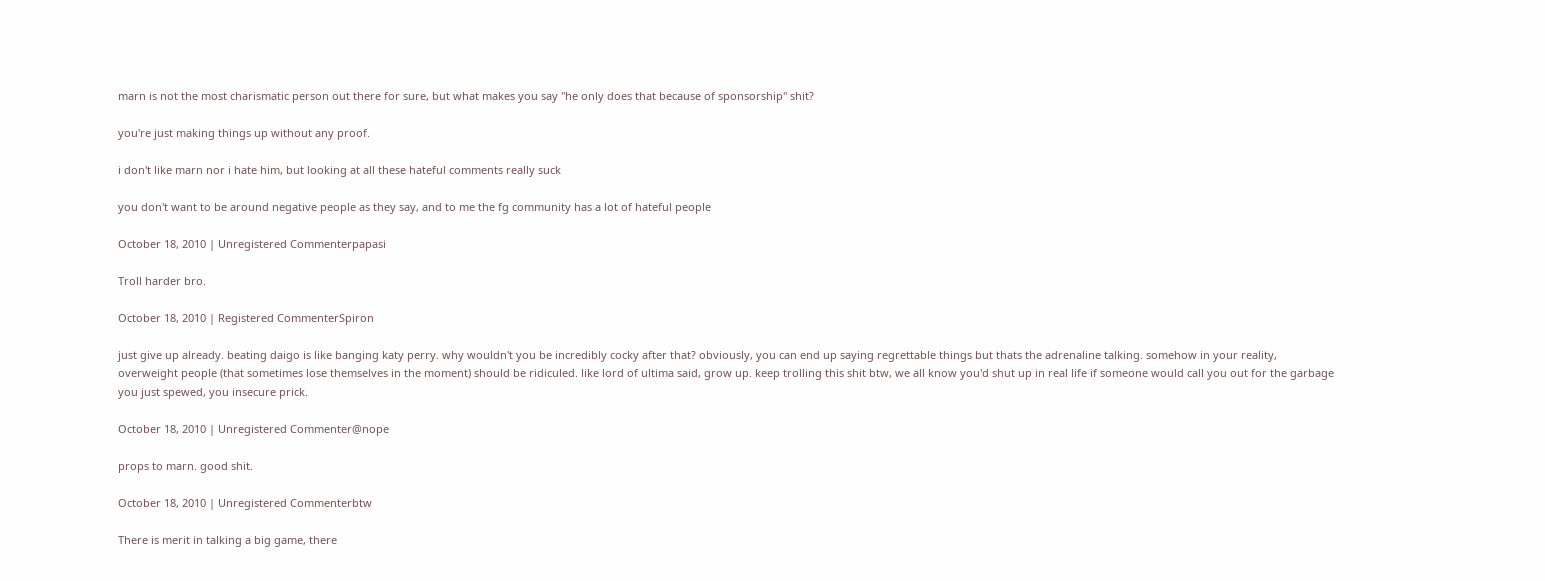marn is not the most charismatic person out there for sure, but what makes you say "he only does that because of sponsorship" shit?

you're just making things up without any proof.

i don't like marn nor i hate him, but looking at all these hateful comments really suck

you don't want to be around negative people as they say, and to me the fg community has a lot of hateful people

October 18, 2010 | Unregistered Commenterpapasi

Troll harder bro.

October 18, 2010 | Registered CommenterSpiron

just give up already. beating daigo is like banging katy perry. why wouldn't you be incredibly cocky after that? obviously, you can end up saying regrettable things but thats the adrenaline talking. somehow in your reality, overweight people (that sometimes lose themselves in the moment) should be ridiculed. like lord of ultima said, grow up. keep trolling this shit btw, we all know you'd shut up in real life if someone would call you out for the garbage you just spewed, you insecure prick.

October 18, 2010 | Unregistered Commenter@nope

props to marn. good shit.

October 18, 2010 | Unregistered Commenterbtw

There is merit in talking a big game, there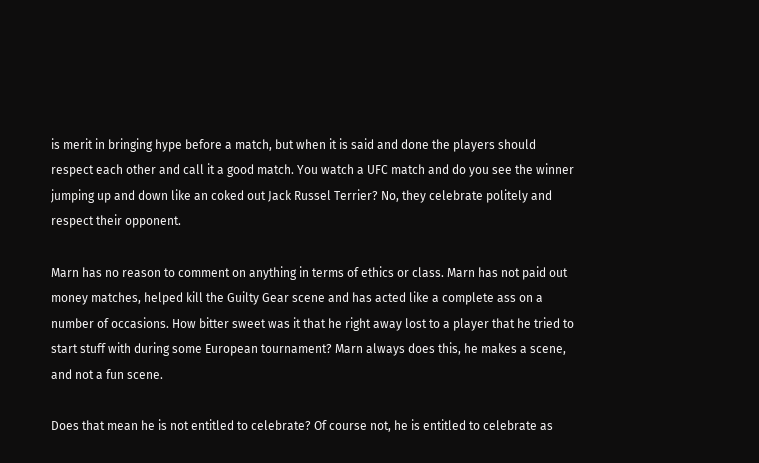is merit in bringing hype before a match, but when it is said and done the players should respect each other and call it a good match. You watch a UFC match and do you see the winner jumping up and down like an coked out Jack Russel Terrier? No, they celebrate politely and respect their opponent.

Marn has no reason to comment on anything in terms of ethics or class. Marn has not paid out money matches, helped kill the Guilty Gear scene and has acted like a complete ass on a number of occasions. How bitter sweet was it that he right away lost to a player that he tried to start stuff with during some European tournament? Marn always does this, he makes a scene, and not a fun scene.

Does that mean he is not entitled to celebrate? Of course not, he is entitled to celebrate as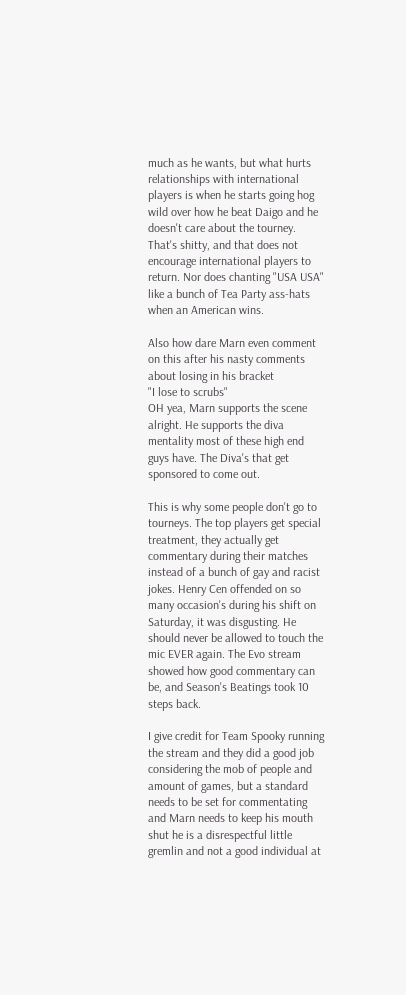much as he wants, but what hurts relationships with international players is when he starts going hog wild over how he beat Daigo and he doesn't care about the tourney. That's shitty, and that does not encourage international players to return. Nor does chanting "USA USA" like a bunch of Tea Party ass-hats when an American wins.

Also how dare Marn even comment on this after his nasty comments about losing in his bracket
"I lose to scrubs"
OH yea, Marn supports the scene alright. He supports the diva mentality most of these high end guys have. The Diva's that get sponsored to come out.

This is why some people don't go to tourneys. The top players get special treatment, they actually get commentary during their matches instead of a bunch of gay and racist jokes. Henry Cen offended on so many occasion's during his shift on Saturday, it was disgusting. He should never be allowed to touch the mic EVER again. The Evo stream showed how good commentary can be, and Season's Beatings took 10 steps back.

I give credit for Team Spooky running the stream and they did a good job considering the mob of people and amount of games, but a standard needs to be set for commentating and Marn needs to keep his mouth shut he is a disrespectful little gremlin and not a good individual at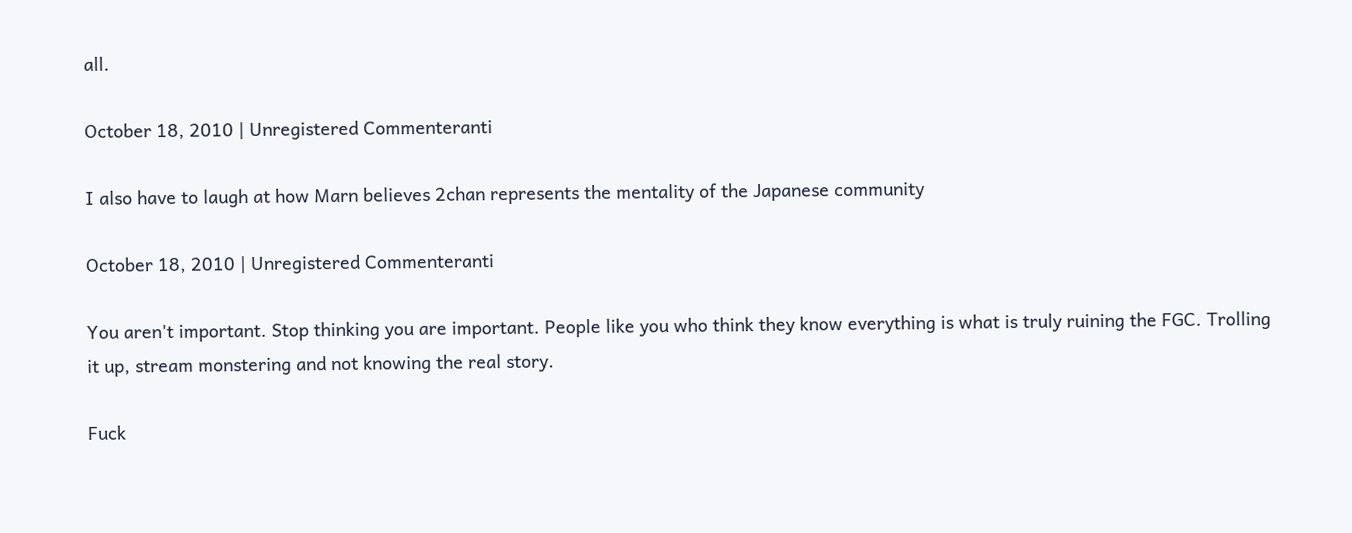all.

October 18, 2010 | Unregistered Commenteranti

I also have to laugh at how Marn believes 2chan represents the mentality of the Japanese community

October 18, 2010 | Unregistered Commenteranti

You aren't important. Stop thinking you are important. People like you who think they know everything is what is truly ruining the FGC. Trolling it up, stream monstering and not knowing the real story.

Fuck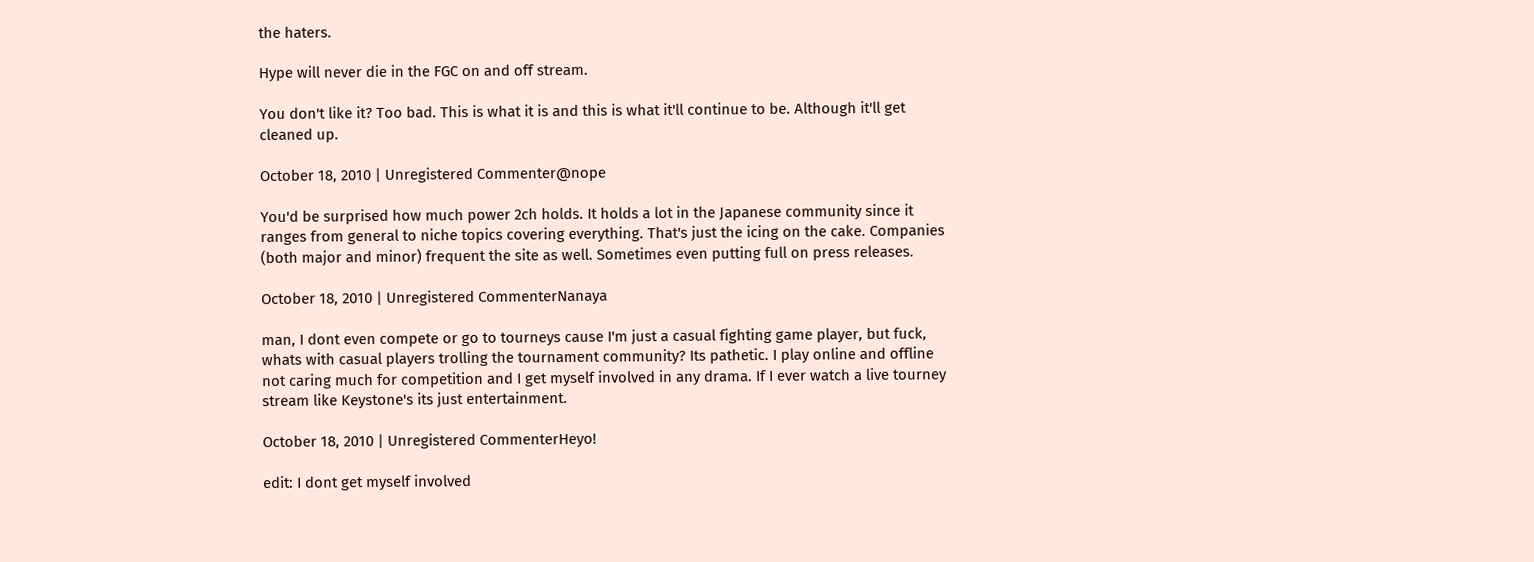the haters.

Hype will never die in the FGC on and off stream.

You don't like it? Too bad. This is what it is and this is what it'll continue to be. Although it'll get cleaned up.

October 18, 2010 | Unregistered Commenter@nope

You'd be surprised how much power 2ch holds. It holds a lot in the Japanese community since it ranges from general to niche topics covering everything. That's just the icing on the cake. Companies (both major and minor) frequent the site as well. Sometimes even putting full on press releases.

October 18, 2010 | Unregistered CommenterNanaya

man, I dont even compete or go to tourneys cause I'm just a casual fighting game player, but fuck, whats with casual players trolling the tournament community? Its pathetic. I play online and offline not caring much for competition and I get myself involved in any drama. If I ever watch a live tourney stream like Keystone's its just entertainment.

October 18, 2010 | Unregistered CommenterHeyo!

edit: I dont get myself involved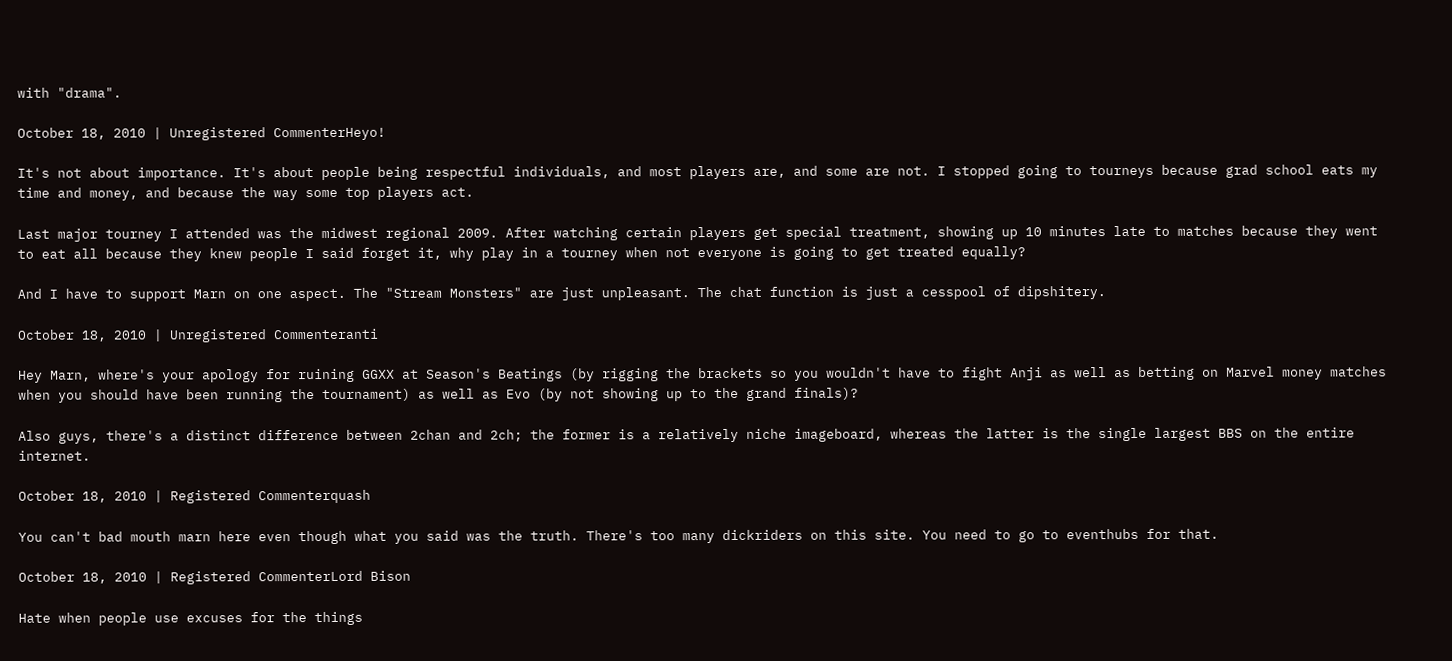with "drama".

October 18, 2010 | Unregistered CommenterHeyo!

It's not about importance. It's about people being respectful individuals, and most players are, and some are not. I stopped going to tourneys because grad school eats my time and money, and because the way some top players act.

Last major tourney I attended was the midwest regional 2009. After watching certain players get special treatment, showing up 10 minutes late to matches because they went to eat all because they knew people I said forget it, why play in a tourney when not everyone is going to get treated equally?

And I have to support Marn on one aspect. The "Stream Monsters" are just unpleasant. The chat function is just a cesspool of dipshitery.

October 18, 2010 | Unregistered Commenteranti

Hey Marn, where's your apology for ruining GGXX at Season's Beatings (by rigging the brackets so you wouldn't have to fight Anji as well as betting on Marvel money matches when you should have been running the tournament) as well as Evo (by not showing up to the grand finals)?

Also guys, there's a distinct difference between 2chan and 2ch; the former is a relatively niche imageboard, whereas the latter is the single largest BBS on the entire internet.

October 18, 2010 | Registered Commenterquash

You can't bad mouth marn here even though what you said was the truth. There's too many dickriders on this site. You need to go to eventhubs for that.

October 18, 2010 | Registered CommenterLord Bison

Hate when people use excuses for the things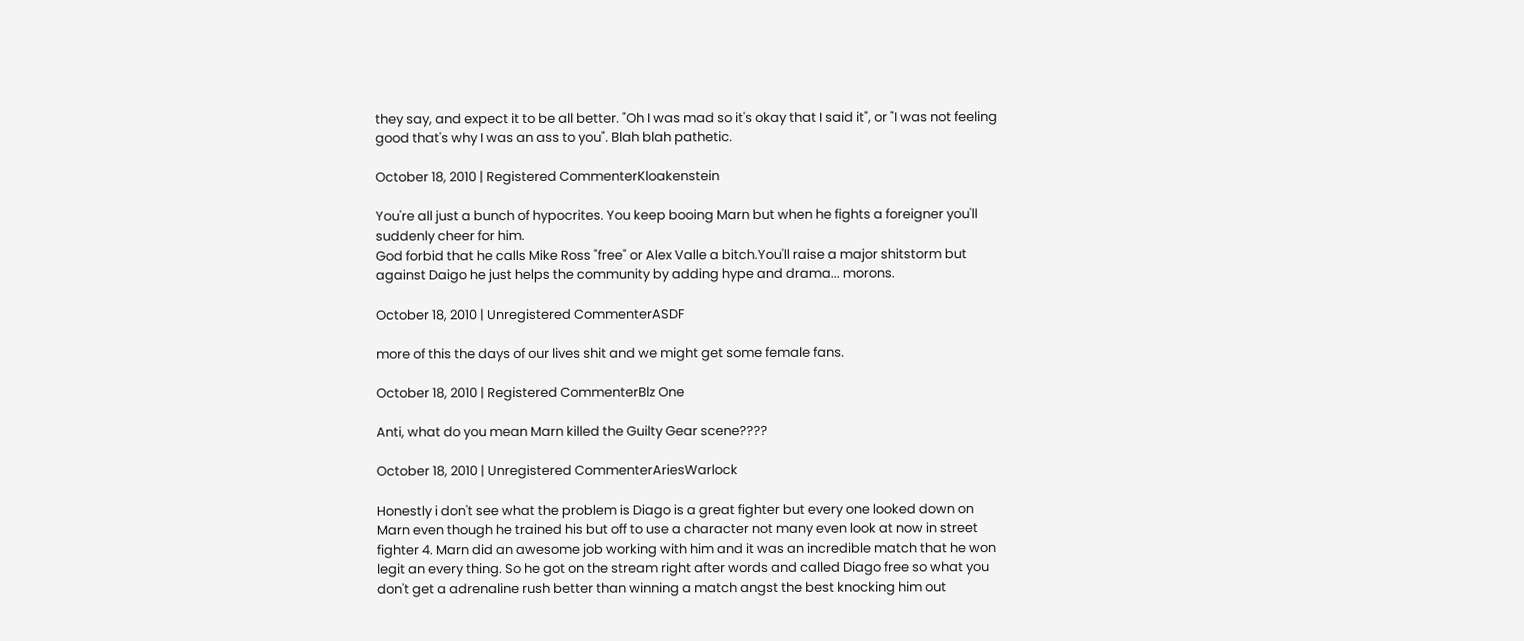they say, and expect it to be all better. "Oh I was mad so it's okay that I said it", or "I was not feeling good that's why I was an ass to you". Blah blah pathetic.

October 18, 2010 | Registered CommenterKloakenstein

You're all just a bunch of hypocrites. You keep booing Marn but when he fights a foreigner you'll suddenly cheer for him.
God forbid that he calls Mike Ross "free" or Alex Valle a bitch.You'll raise a major shitstorm but against Daigo he just helps the community by adding hype and drama... morons.

October 18, 2010 | Unregistered CommenterASDF

more of this the days of our lives shit and we might get some female fans.

October 18, 2010 | Registered CommenterBlz One

Anti, what do you mean Marn killed the Guilty Gear scene????

October 18, 2010 | Unregistered CommenterAriesWarlock

Honestly i don't see what the problem is Diago is a great fighter but every one looked down on Marn even though he trained his but off to use a character not many even look at now in street fighter 4. Marn did an awesome job working with him and it was an incredible match that he won legit an every thing. So he got on the stream right after words and called Diago free so what you don't get a adrenaline rush better than winning a match angst the best knocking him out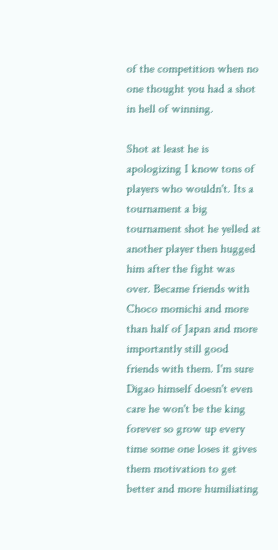of the competition when no one thought you had a shot in hell of winning.

Shot at least he is apologizing I know tons of players who wouldn't. Its a tournament a big tournament shot he yelled at another player then hugged him after the fight was over. Became friends with Choco momichi and more than half of Japan and more importantly still good friends with them. I'm sure Digao himself doesn't even care he won't be the king forever so grow up every time some one loses it gives them motivation to get better and more humiliating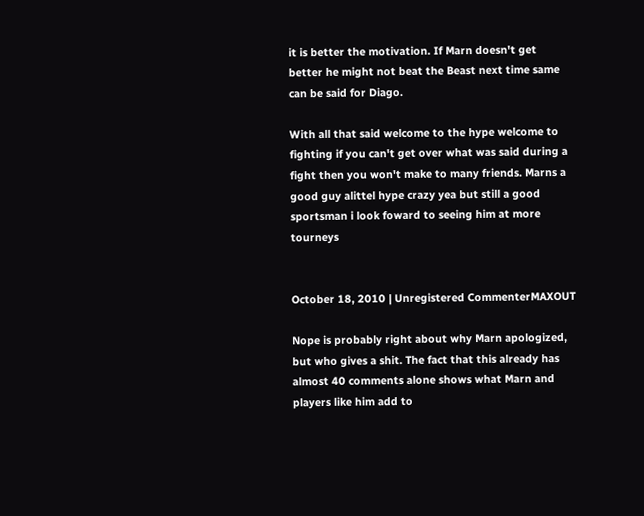it is better the motivation. If Marn doesn't get better he might not beat the Beast next time same can be said for Diago.

With all that said welcome to the hype welcome to fighting if you can't get over what was said during a fight then you won't make to many friends. Marns a good guy alittel hype crazy yea but still a good sportsman i look foward to seeing him at more tourneys


October 18, 2010 | Unregistered CommenterMAXOUT

Nope is probably right about why Marn apologized, but who gives a shit. The fact that this already has almost 40 comments alone shows what Marn and players like him add to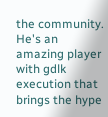the community. He's an amazing player with gdlk execution that brings the hype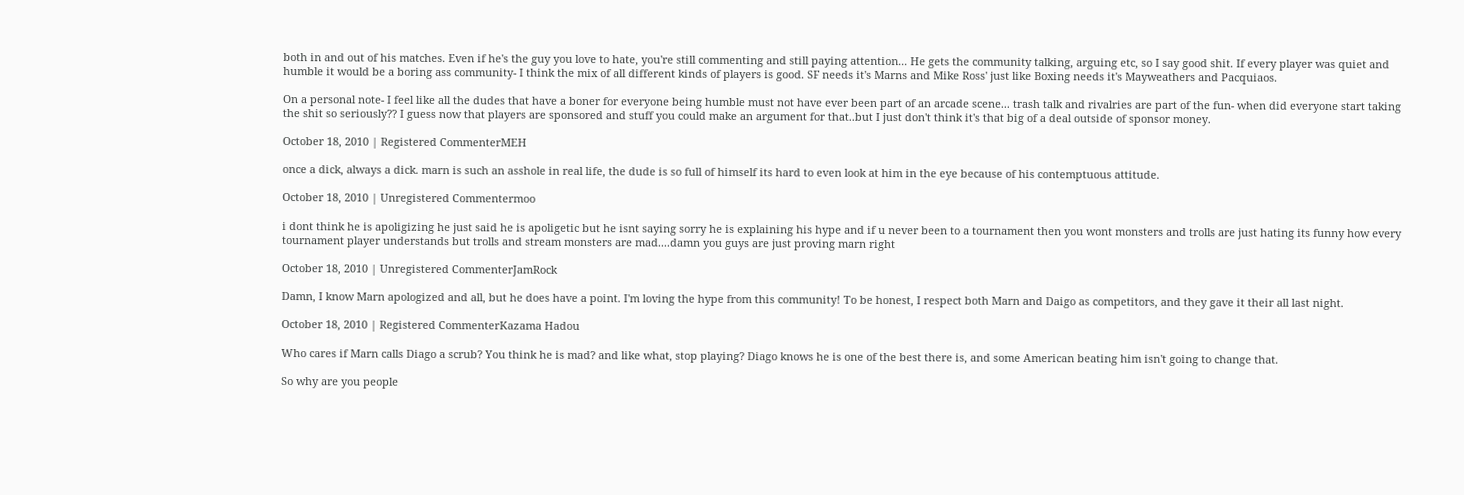both in and out of his matches. Even if he's the guy you love to hate, you're still commenting and still paying attention... He gets the community talking, arguing etc, so I say good shit. If every player was quiet and humble it would be a boring ass community- I think the mix of all different kinds of players is good. SF needs it's Marns and Mike Ross' just like Boxing needs it's Mayweathers and Pacquiaos.

On a personal note- I feel like all the dudes that have a boner for everyone being humble must not have ever been part of an arcade scene... trash talk and rivalries are part of the fun- when did everyone start taking the shit so seriously?? I guess now that players are sponsored and stuff you could make an argument for that..but I just don't think it's that big of a deal outside of sponsor money.

October 18, 2010 | Registered CommenterMEH

once a dick, always a dick. marn is such an asshole in real life, the dude is so full of himself its hard to even look at him in the eye because of his contemptuous attitude.

October 18, 2010 | Unregistered Commentermoo

i dont think he is apoligizing he just said he is apoligetic but he isnt saying sorry he is explaining his hype and if u never been to a tournament then you wont monsters and trolls are just hating its funny how every tournament player understands but trolls and stream monsters are mad....damn you guys are just proving marn right

October 18, 2010 | Unregistered CommenterJamRock

Damn, I know Marn apologized and all, but he does have a point. I'm loving the hype from this community! To be honest, I respect both Marn and Daigo as competitors, and they gave it their all last night.

October 18, 2010 | Registered CommenterKazama Hadou

Who cares if Marn calls Diago a scrub? You think he is mad? and like what, stop playing? Diago knows he is one of the best there is, and some American beating him isn't going to change that.

So why are you people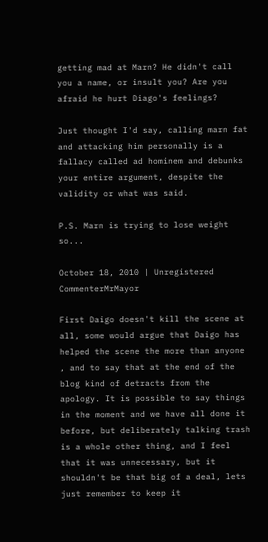getting mad at Marn? He didn't call you a name, or insult you? Are you afraid he hurt Diago's feelings?

Just thought I'd say, calling marn fat and attacking him personally is a fallacy called ad hominem and debunks your entire argument, despite the validity or what was said.

P.S. Marn is trying to lose weight so...

October 18, 2010 | Unregistered CommenterMrMayor

First Daigo doesn't kill the scene at all, some would argue that Daigo has helped the scene the more than anyone , and to say that at the end of the blog kind of detracts from the apology. It is possible to say things in the moment and we have all done it before, but deliberately talking trash is a whole other thing, and I feel that it was unnecessary, but it shouldn't be that big of a deal, lets just remember to keep it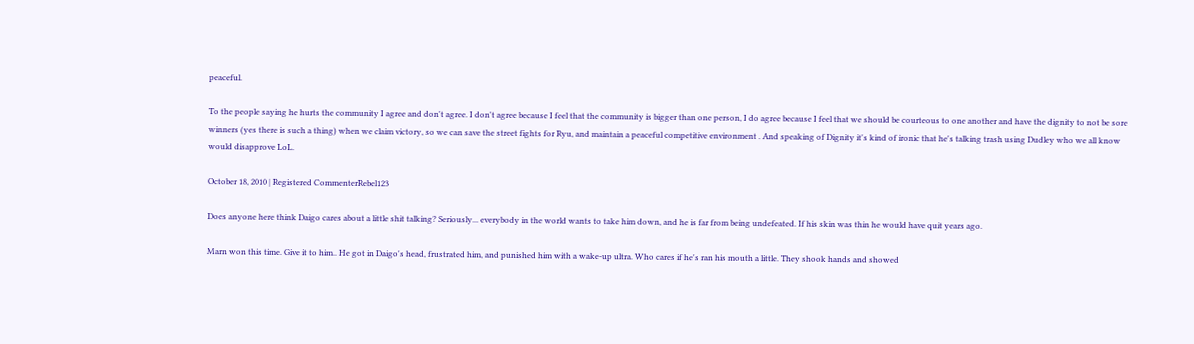peaceful.

To the people saying he hurts the community I agree and don't agree. I don't agree because I feel that the community is bigger than one person, I do agree because I feel that we should be courteous to one another and have the dignity to not be sore winners (yes there is such a thing) when we claim victory, so we can save the street fights for Ryu, and maintain a peaceful competitive environment . And speaking of Dignity it's kind of ironic that he's talking trash using Dudley who we all know would disapprove LoL.

October 18, 2010 | Registered CommenterRebel123

Does anyone here think Daigo cares about a little shit talking? Seriously... everybody in the world wants to take him down, and he is far from being undefeated. If his skin was thin he would have quit years ago.

Marn won this time. Give it to him.. He got in Daigo's head, frustrated him, and punished him with a wake-up ultra. Who cares if he's ran his mouth a little. They shook hands and showed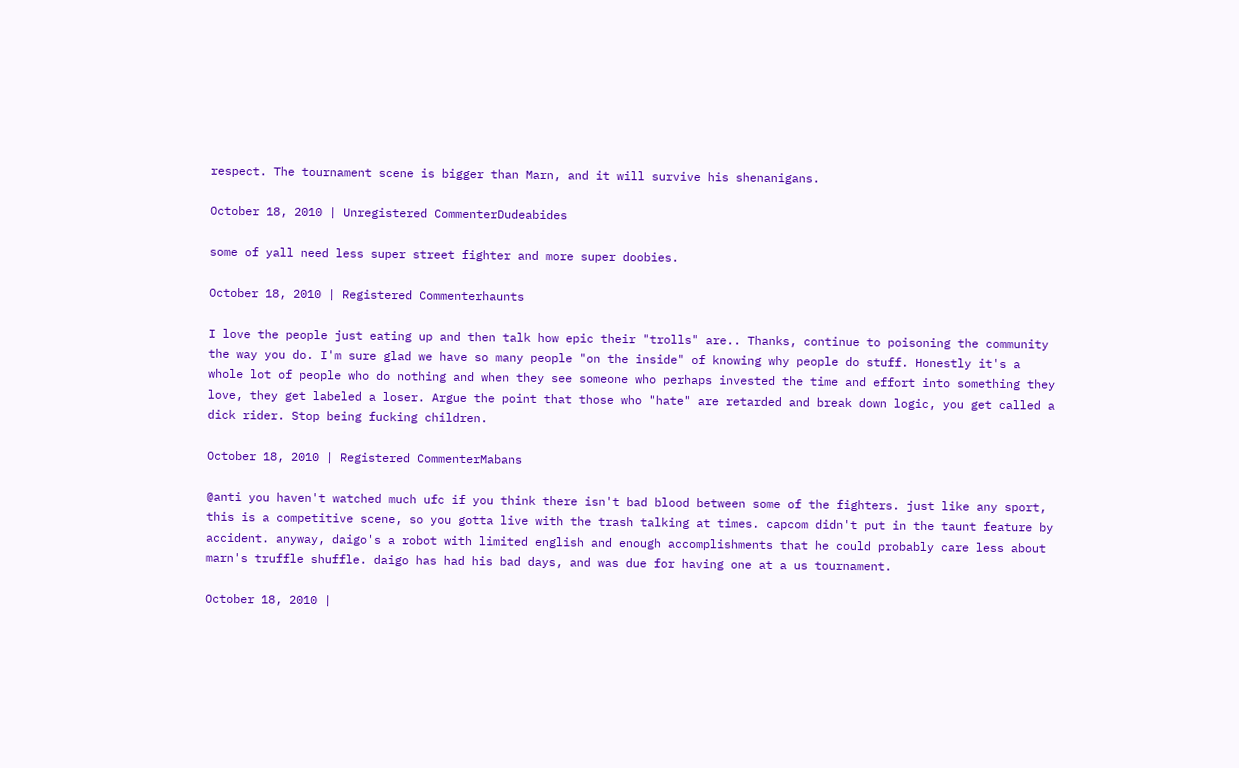respect. The tournament scene is bigger than Marn, and it will survive his shenanigans.

October 18, 2010 | Unregistered CommenterDudeabides

some of yall need less super street fighter and more super doobies.

October 18, 2010 | Registered Commenterhaunts

I love the people just eating up and then talk how epic their "trolls" are.. Thanks, continue to poisoning the community the way you do. I'm sure glad we have so many people "on the inside" of knowing why people do stuff. Honestly it's a whole lot of people who do nothing and when they see someone who perhaps invested the time and effort into something they love, they get labeled a loser. Argue the point that those who "hate" are retarded and break down logic, you get called a dick rider. Stop being fucking children.

October 18, 2010 | Registered CommenterMabans

@anti you haven't watched much ufc if you think there isn't bad blood between some of the fighters. just like any sport, this is a competitive scene, so you gotta live with the trash talking at times. capcom didn't put in the taunt feature by accident. anyway, daigo's a robot with limited english and enough accomplishments that he could probably care less about marn's truffle shuffle. daigo has had his bad days, and was due for having one at a us tournament.

October 18, 2010 |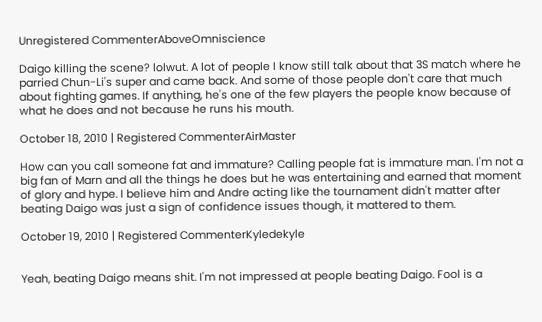Unregistered CommenterAboveOmniscience

Daigo killing the scene? lolwut. A lot of people I know still talk about that 3S match where he parried Chun-Li's super and came back. And some of those people don't care that much about fighting games. If anything, he's one of the few players the people know because of what he does and not because he runs his mouth.

October 18, 2010 | Registered CommenterAirMaster

How can you call someone fat and immature? Calling people fat is immature man. I'm not a big fan of Marn and all the things he does but he was entertaining and earned that moment of glory and hype. I believe him and Andre acting like the tournament didn't matter after beating Daigo was just a sign of confidence issues though, it mattered to them.

October 19, 2010 | Registered CommenterKyledekyle


Yeah, beating Daigo means shit. I'm not impressed at people beating Daigo. Fool is a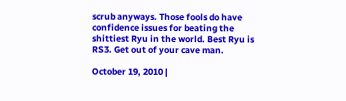scrub anyways. Those fools do have confidence issues for beating the shittiest Ryu in the world. Best Ryu is RS3. Get out of your cave man.

October 19, 2010 |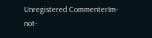Unregistered CommenterIm-not-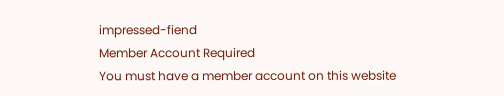impressed-fiend
Member Account Required
You must have a member account on this website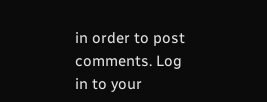in order to post comments. Log in to your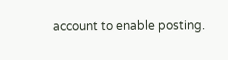account to enable posting.